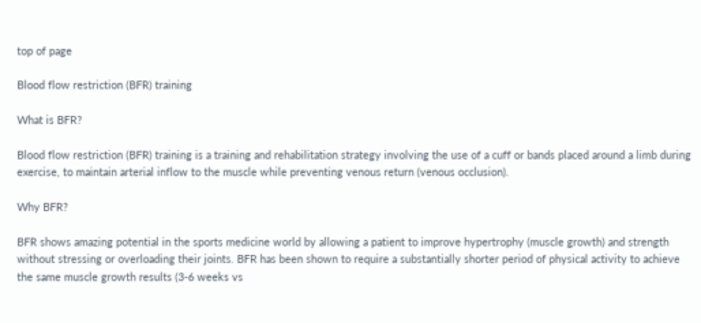top of page

Blood flow restriction (BFR) training

What is BFR?

Blood flow restriction (BFR) training is a training and rehabilitation strategy involving the use of a cuff or bands placed around a limb during exercise, to maintain arterial inflow to the muscle while preventing venous return (venous occlusion).

Why BFR?

BFR shows amazing potential in the sports medicine world by allowing a patient to improve hypertrophy (muscle growth) and strength without stressing or overloading their joints. BFR has been shown to require a substantially shorter period of physical activity to achieve the same muscle growth results (3-6 weeks vs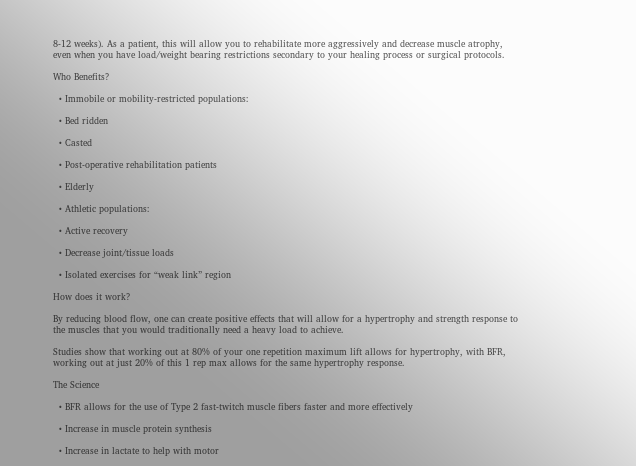8-12 weeks). As a patient, this will allow you to rehabilitate more aggressively and decrease muscle atrophy, even when you have load/weight bearing restrictions secondary to your healing process or surgical protocols.

Who Benefits?

  • Immobile or mobility-restricted populations:

  • Bed ridden

  • Casted

  • Post-operative rehabilitation patients

  • Elderly

  • Athletic populations:

  • Active recovery

  • Decrease joint/tissue loads

  • Isolated exercises for “weak link” region

How does it work?

By reducing blood flow, one can create positive effects that will allow for a hypertrophy and strength response to the muscles that you would traditionally need a heavy load to achieve.

Studies show that working out at 80% of your one repetition maximum lift allows for hypertrophy, with BFR, working out at just 20% of this 1 rep max allows for the same hypertrophy response.

The Science

  • BFR allows for the use of Type 2 fast-twitch muscle fibers faster and more effectively

  • Increase in muscle protein synthesis

  • Increase in lactate to help with motor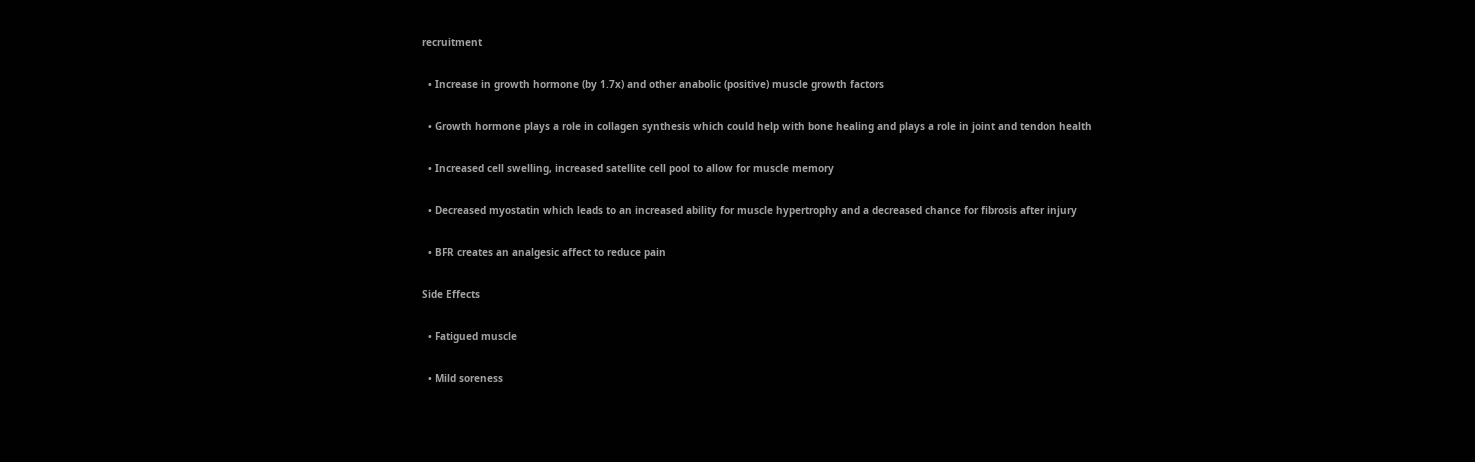recruitment

  • Increase in growth hormone (by 1.7x) and other anabolic (positive) muscle growth factors

  • Growth hormone plays a role in collagen synthesis which could help with bone healing and plays a role in joint and tendon health

  • Increased cell swelling, increased satellite cell pool to allow for muscle memory

  • Decreased myostatin which leads to an increased ability for muscle hypertrophy and a decreased chance for fibrosis after injury

  • BFR creates an analgesic affect to reduce pain

Side Effects

  • Fatigued muscle

  • Mild soreness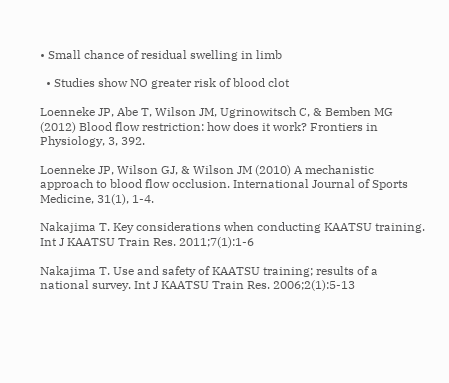• Small chance of residual swelling in limb

  • Studies show NO greater risk of blood clot

Loenneke JP, Abe T, Wilson JM, Ugrinowitsch C, & Bemben MG (2012) Blood flow restriction: how does it work? Frontiers in Physiology, 3, 392.

Loenneke JP, Wilson GJ, & Wilson JM (2010) A mechanistic approach to blood flow occlusion. International Journal of Sports Medicine, 31(1), 1-4.

Nakajima T. Key considerations when conducting KAATSU training. Int J KAATSU Train Res. 2011;7(1):1-6

Nakajima T. Use and safety of KAATSU training; results of a national survey. Int J KAATSU Train Res. 2006;2(1):5-13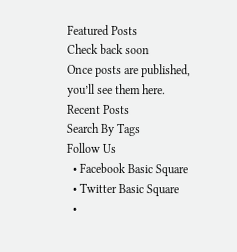Featured Posts
Check back soon
Once posts are published, you’ll see them here.
Recent Posts
Search By Tags
Follow Us
  • Facebook Basic Square
  • Twitter Basic Square
  •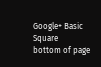Google+ Basic Square
bottom of page